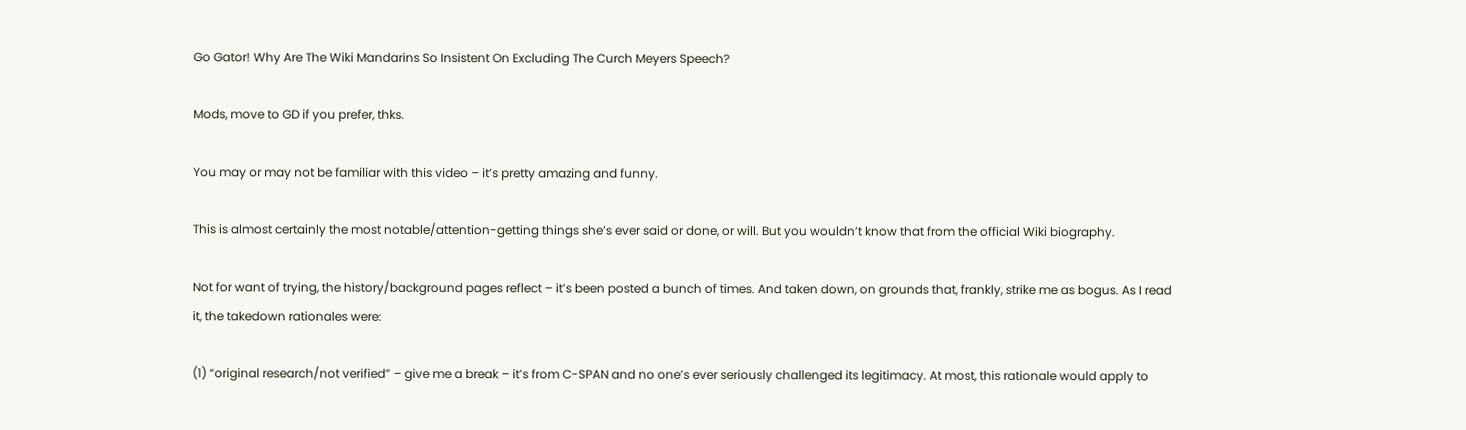Go Gator! Why Are The Wiki Mandarins So Insistent On Excluding The Curch Meyers Speech?

Mods, move to GD if you prefer, thks.

You may or may not be familiar with this video – it’s pretty amazing and funny.

This is almost certainly the most notable/attention-getting things she’s ever said or done, or will. But you wouldn’t know that from the official Wiki biography.

Not for want of trying, the history/background pages reflect – it’s been posted a bunch of times. And taken down, on grounds that, frankly, strike me as bogus. As I read it, the takedown rationales were:

(1) “original research/not verified” – give me a break – it’s from C-SPAN and no one’s ever seriously challenged its legitimacy. At most, this rationale would apply to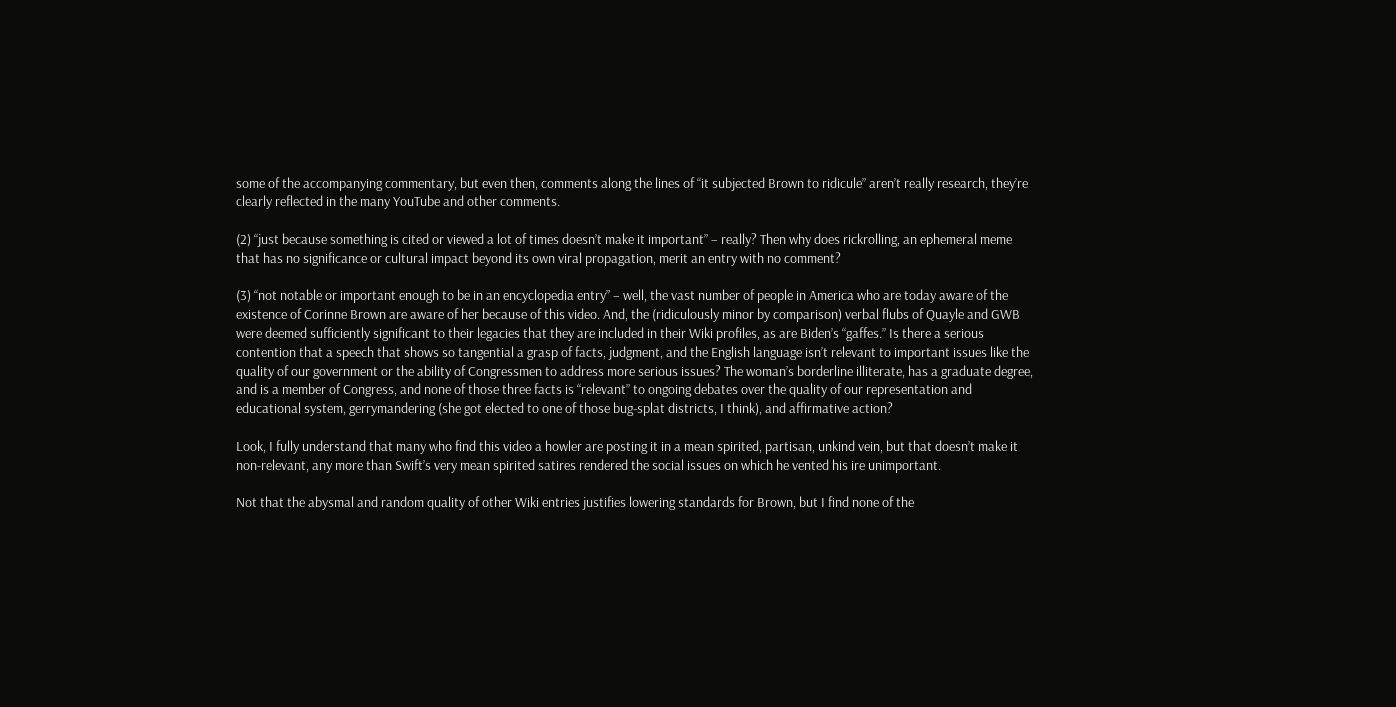some of the accompanying commentary, but even then, comments along the lines of “it subjected Brown to ridicule” aren’t really research, they’re clearly reflected in the many YouTube and other comments.

(2) “just because something is cited or viewed a lot of times doesn’t make it important” – really? Then why does rickrolling, an ephemeral meme that has no significance or cultural impact beyond its own viral propagation, merit an entry with no comment?

(3) “not notable or important enough to be in an encyclopedia entry” – well, the vast number of people in America who are today aware of the existence of Corinne Brown are aware of her because of this video. And, the (ridiculously minor by comparison) verbal flubs of Quayle and GWB were deemed sufficiently significant to their legacies that they are included in their Wiki profiles, as are Biden’s “gaffes.” Is there a serious contention that a speech that shows so tangential a grasp of facts, judgment, and the English language isn’t relevant to important issues like the quality of our government or the ability of Congressmen to address more serious issues? The woman’s borderline illiterate, has a graduate degree, and is a member of Congress, and none of those three facts is “relevant” to ongoing debates over the quality of our representation and educational system, gerrymandering (she got elected to one of those bug-splat districts, I think), and affirmative action?

Look, I fully understand that many who find this video a howler are posting it in a mean spirited, partisan, unkind vein, but that doesn’t make it non-relevant, any more than Swift’s very mean spirited satires rendered the social issues on which he vented his ire unimportant.

Not that the abysmal and random quality of other Wiki entries justifies lowering standards for Brown, but I find none of the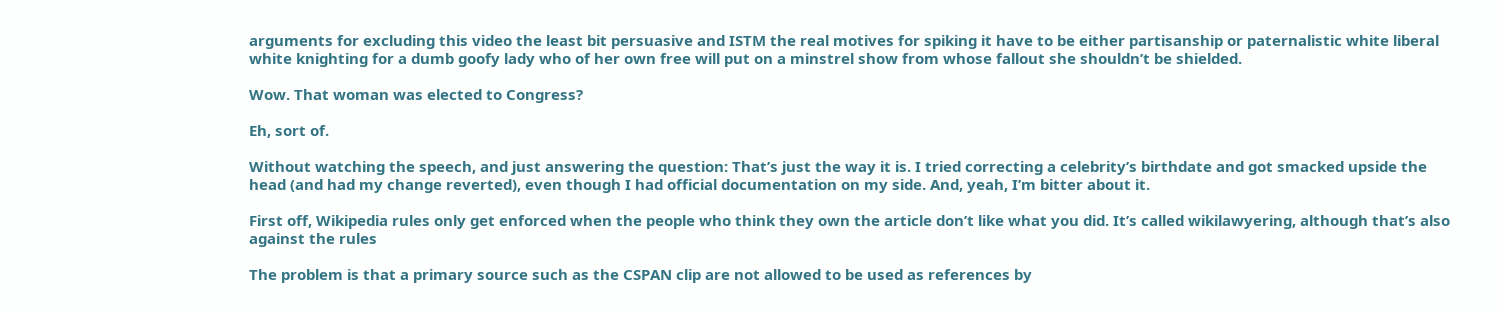arguments for excluding this video the least bit persuasive and ISTM the real motives for spiking it have to be either partisanship or paternalistic white liberal white knighting for a dumb goofy lady who of her own free will put on a minstrel show from whose fallout she shouldn’t be shielded.

Wow. That woman was elected to Congress?

Eh, sort of.

Without watching the speech, and just answering the question: That’s just the way it is. I tried correcting a celebrity’s birthdate and got smacked upside the head (and had my change reverted), even though I had official documentation on my side. And, yeah, I’m bitter about it.

First off, Wikipedia rules only get enforced when the people who think they own the article don’t like what you did. It’s called wikilawyering, although that’s also against the rules

The problem is that a primary source such as the CSPAN clip are not allowed to be used as references by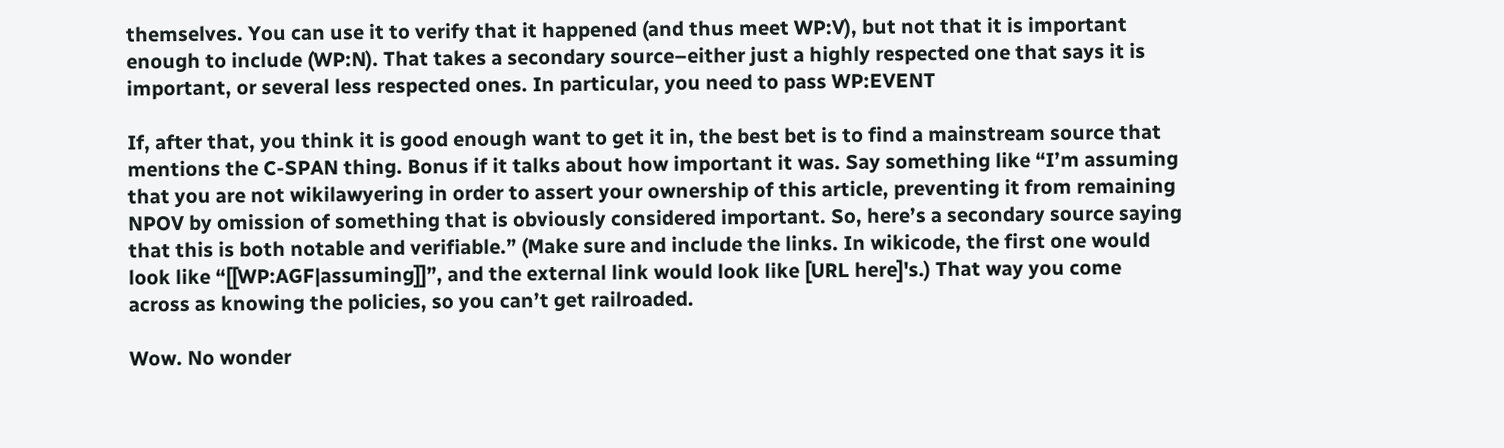themselves. You can use it to verify that it happened (and thus meet WP:V), but not that it is important enough to include (WP:N). That takes a secondary source–either just a highly respected one that says it is important, or several less respected ones. In particular, you need to pass WP:EVENT

If, after that, you think it is good enough want to get it in, the best bet is to find a mainstream source that mentions the C-SPAN thing. Bonus if it talks about how important it was. Say something like “I’m assuming that you are not wikilawyering in order to assert your ownership of this article, preventing it from remaining NPOV by omission of something that is obviously considered important. So, here’s a secondary source saying that this is both notable and verifiable.” (Make sure and include the links. In wikicode, the first one would look like “[[WP:AGF|assuming]]”, and the external link would look like [URL here]'s.) That way you come across as knowing the policies, so you can’t get railroaded.

Wow. No wonder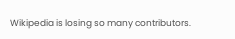Wikipedia is losing so many contributors.